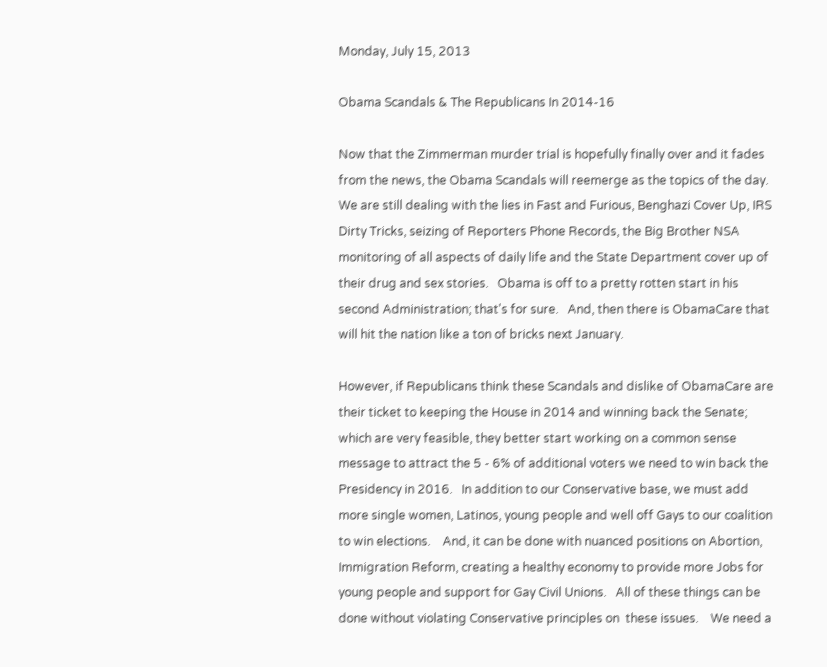Monday, July 15, 2013

Obama Scandals & The Republicans In 2014-16

Now that the Zimmerman murder trial is hopefully finally over and it fades from the news, the Obama Scandals will reemerge as the topics of the day.   We are still dealing with the lies in Fast and Furious, Benghazi Cover Up, IRS Dirty Tricks, seizing of Reporters Phone Records, the Big Brother NSA monitoring of all aspects of daily life and the State Department cover up of their drug and sex stories.   Obama is off to a pretty rotten start in his second Administration; that's for sure.   And, then there is ObamaCare that will hit the nation like a ton of bricks next January.

However, if Republicans think these Scandals and dislike of ObamaCare are their ticket to keeping the House in 2014 and winning back the Senate; which are very feasible, they better start working on a common sense message to attract the 5 - 6% of additional voters we need to win back the Presidency in 2016.   In addition to our Conservative base, we must add more single women, Latinos, young people and well off Gays to our coalition to win elections.    And, it can be done with nuanced positions on Abortion, Immigration Reform, creating a healthy economy to provide more Jobs for young people and support for Gay Civil Unions.   All of these things can be done without violating Conservative principles on  these issues.    We need a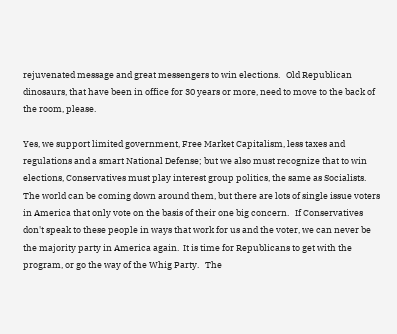rejuvenated message and great messengers to win elections.   Old Republican dinosaurs, that have been in office for 30 years or more, need to move to the back of the room, please.

Yes, we support limited government, Free Market Capitalism, less taxes and regulations and a smart National Defense; but we also must recognize that to win elections, Conservatives must play interest group politics, the same as Socialists.   The world can be coming down around them, but there are lots of single issue voters in America that only vote on the basis of their one big concern.   If Conservatives don't speak to these people in ways that work for us and the voter, we can never be the majority party in America again.  It is time for Republicans to get with the program, or go the way of the Whig Party.   The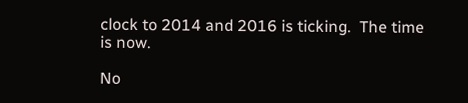clock to 2014 and 2016 is ticking.  The time is now.

No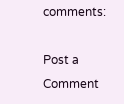comments:

Post a Comment